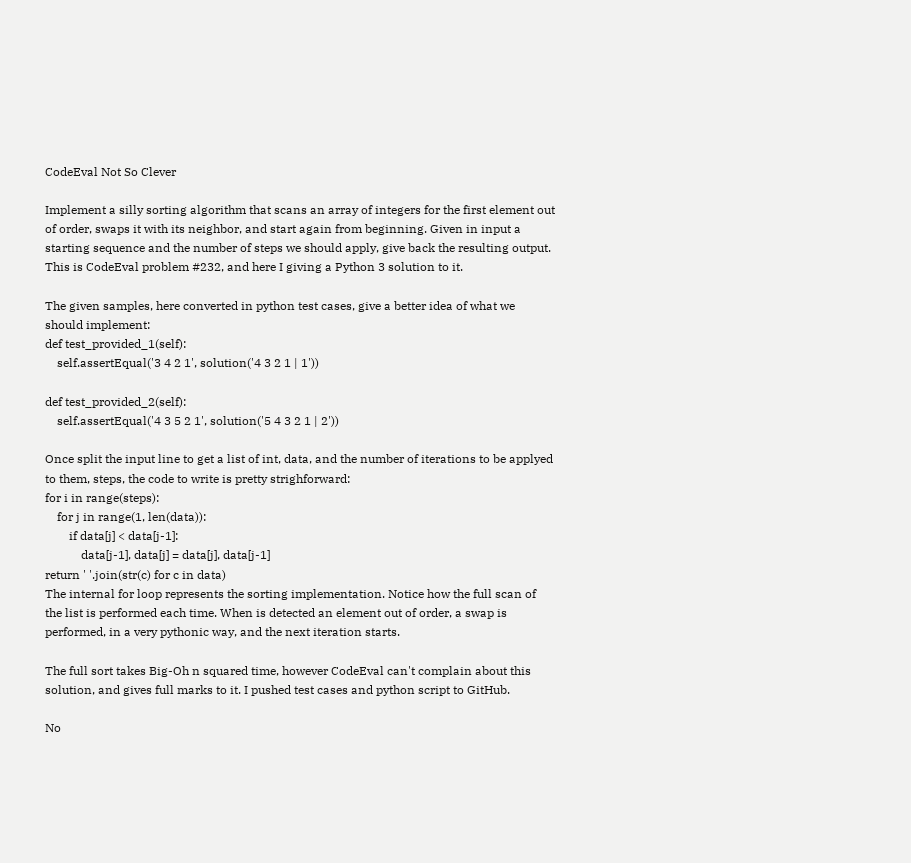CodeEval Not So Clever

Implement a silly sorting algorithm that scans an array of integers for the first element out of order, swaps it with its neighbor, and start again from beginning. Given in input a starting sequence and the number of steps we should apply, give back the resulting output.
This is CodeEval problem #232, and here I giving a Python 3 solution to it.

The given samples, here converted in python test cases, give a better idea of what we should implement:
def test_provided_1(self):
    self.assertEqual('3 4 2 1', solution('4 3 2 1 | 1'))

def test_provided_2(self):
    self.assertEqual('4 3 5 2 1', solution('5 4 3 2 1 | 2'))

Once split the input line to get a list of int, data, and the number of iterations to be applyed to them, steps, the code to write is pretty strighforward:
for i in range(steps):
    for j in range(1, len(data)):
        if data[j] < data[j-1]:
            data[j-1], data[j] = data[j], data[j-1]
return ' '.join(str(c) for c in data)
The internal for loop represents the sorting implementation. Notice how the full scan of the list is performed each time. When is detected an element out of order, a swap is performed, in a very pythonic way, and the next iteration starts.

The full sort takes Big-Oh n squared time, however CodeEval can't complain about this solution, and gives full marks to it. I pushed test cases and python script to GitHub.

No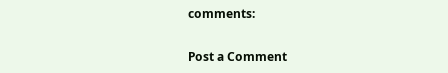comments:

Post a Comment